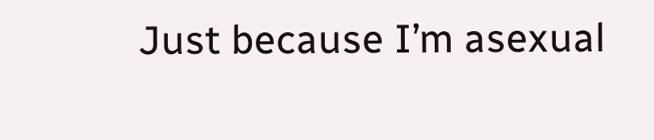Just because I’m asexual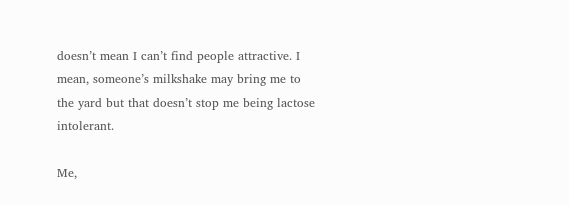doesn’t mean I can’t find people attractive. I mean, someone’s milkshake may bring me to the yard but that doesn’t stop me being lactose intolerant.

Me,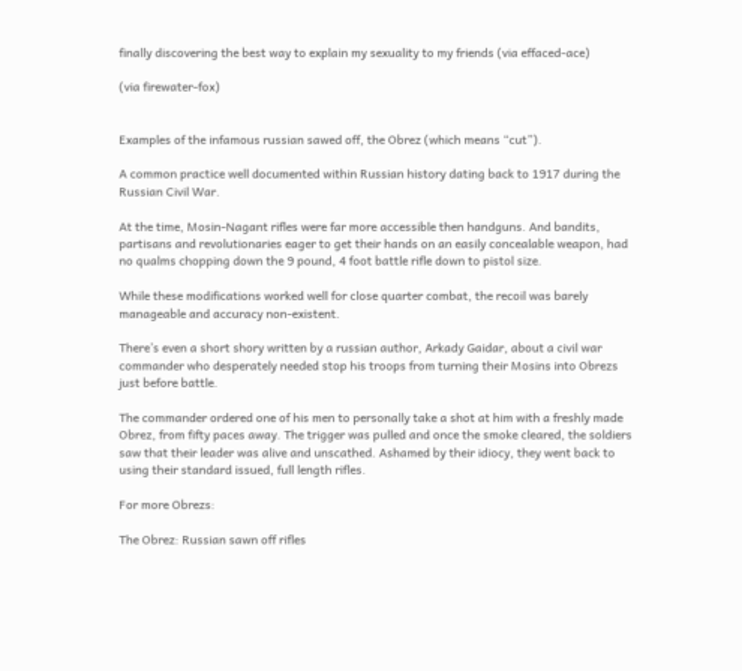finally discovering the best way to explain my sexuality to my friends (via effaced-ace)

(via firewater-fox)


Examples of the infamous russian sawed off, the Obrez (which means “cut”).

A common practice well documented within Russian history dating back to 1917 during the Russian Civil War.

At the time, Mosin-Nagant rifles were far more accessible then handguns. And bandits, partisans and revolutionaries eager to get their hands on an easily concealable weapon, had no qualms chopping down the 9 pound, 4 foot battle rifle down to pistol size.

While these modifications worked well for close quarter combat, the recoil was barely manageable and accuracy non-existent.

There’s even a short shory written by a russian author, Arkady Gaidar, about a civil war commander who desperately needed stop his troops from turning their Mosins into Obrezs just before battle.

The commander ordered one of his men to personally take a shot at him with a freshly made Obrez, from fifty paces away. The trigger was pulled and once the smoke cleared, the soldiers saw that their leader was alive and unscathed. Ashamed by their idiocy, they went back to using their standard issued, full length rifles.

For more Obrezs:

The Obrez: Russian sawn off rifles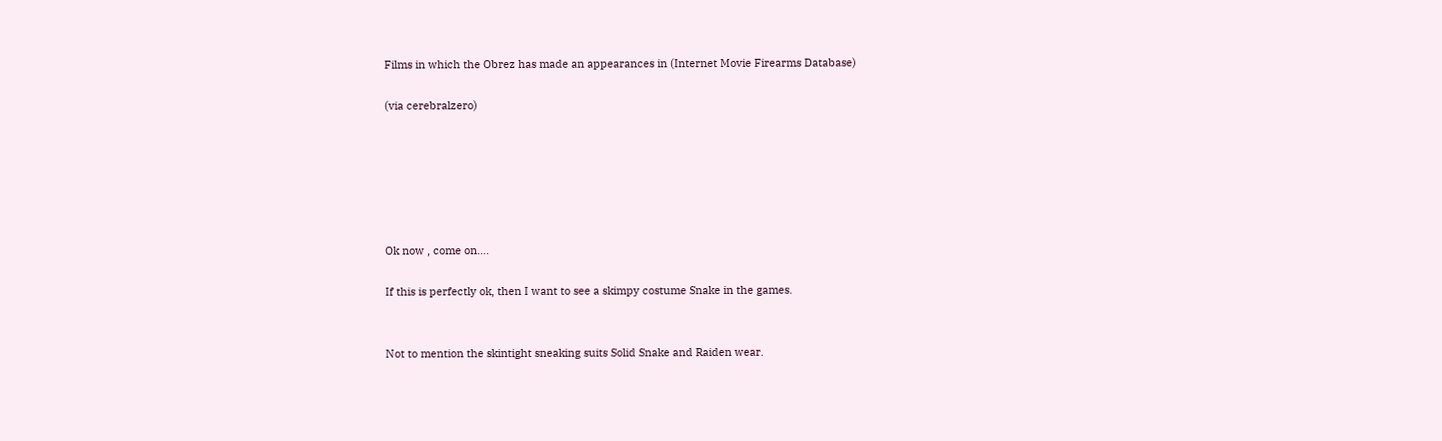Films in which the Obrez has made an appearances in (Internet Movie Firearms Database)

(via cerebralzero)






Ok now , come on….

If this is perfectly ok, then I want to see a skimpy costume Snake in the games.


Not to mention the skintight sneaking suits Solid Snake and Raiden wear.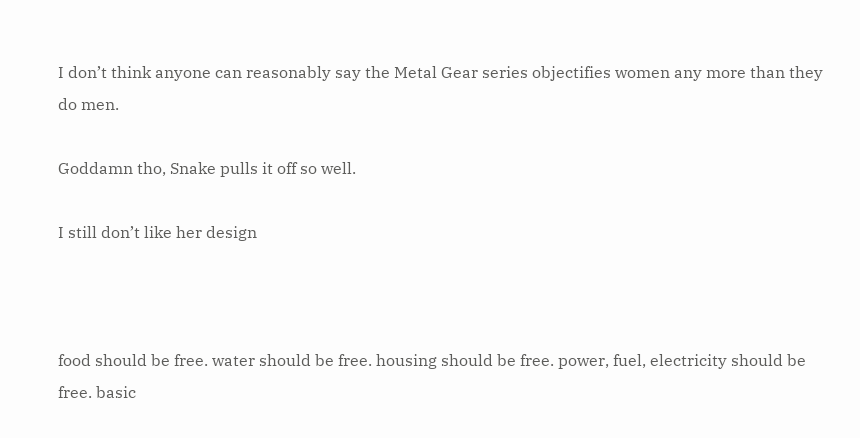I don’t think anyone can reasonably say the Metal Gear series objectifies women any more than they do men.

Goddamn tho, Snake pulls it off so well.

I still don’t like her design



food should be free. water should be free. housing should be free. power, fuel, electricity should be free. basic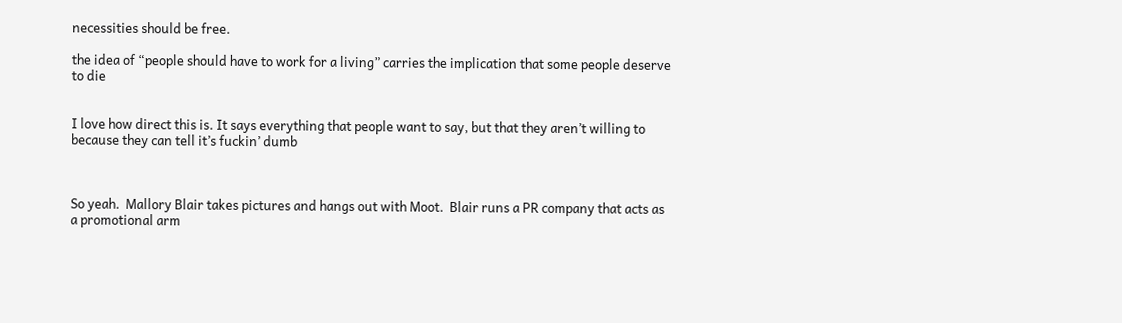necessities should be free.

the idea of “people should have to work for a living” carries the implication that some people deserve to die


I love how direct this is. It says everything that people want to say, but that they aren’t willing to because they can tell it’s fuckin’ dumb



So yeah.  Mallory Blair takes pictures and hangs out with Moot.  Blair runs a PR company that acts as a promotional arm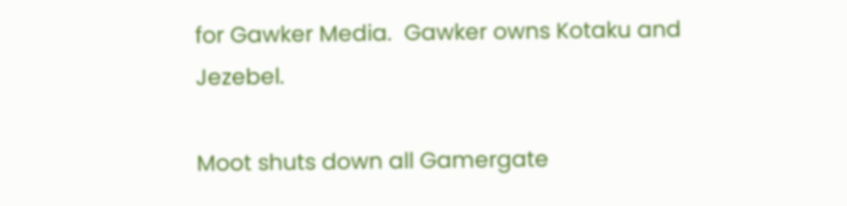for Gawker Media.  Gawker owns Kotaku and Jezebel.

Moot shuts down all Gamergate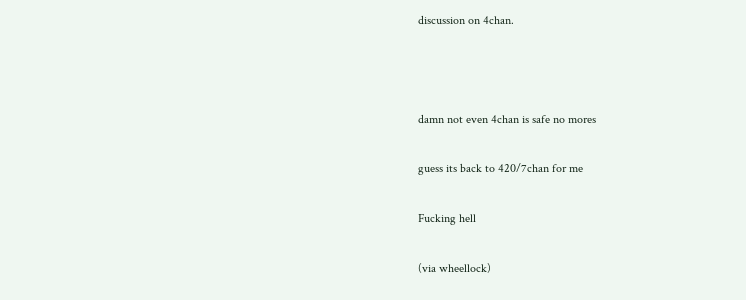discussion on 4chan.



damn not even 4chan is safe no mores

guess its back to 420/7chan for me

Fucking hell

(via wheellock)